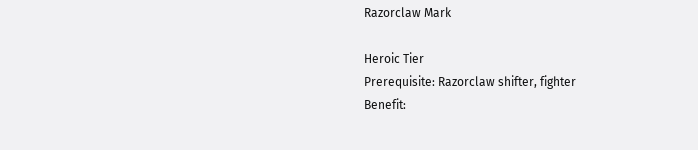Razorclaw Mark

Heroic Tier
Prerequisite: Razorclaw shifter, fighter
Benefit: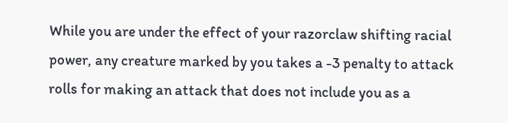While you are under the effect of your razorclaw shifting racial power, any creature marked by you takes a -3 penalty to attack rolls for making an attack that does not include you as a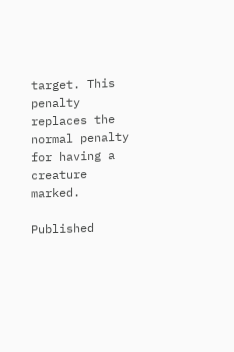target. This penalty replaces the normal penalty for having a creature marked.

Published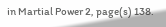in Martial Power 2, page(s) 138.